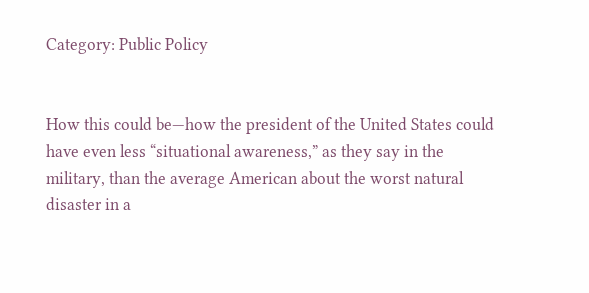Category: Public Policy


How this could be—how the president of the United States could have even less “situational awareness,” as they say in the military, than the average American about the worst natural disaster in a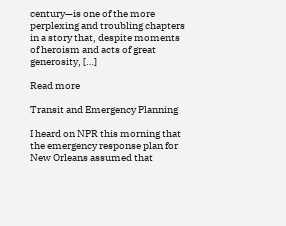century—is one of the more perplexing and troubling chapters in a story that, despite moments of heroism and acts of great generosity, […]

Read more

Transit and Emergency Planning

I heard on NPR this morning that the emergency response plan for New Orleans assumed that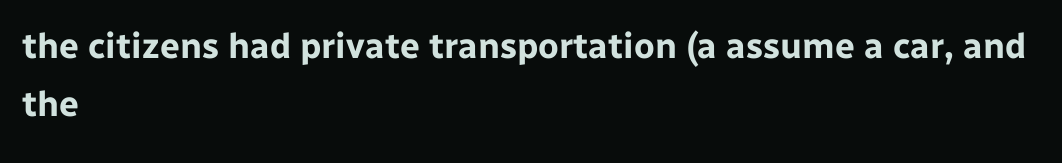the citizens had private transportation (a assume a car, and the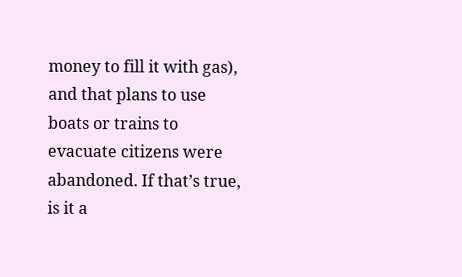money to fill it with gas), and that plans to use boats or trains to evacuate citizens were abandoned. If that’s true, is it a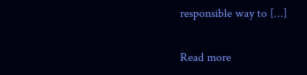responsible way to […]

Read more